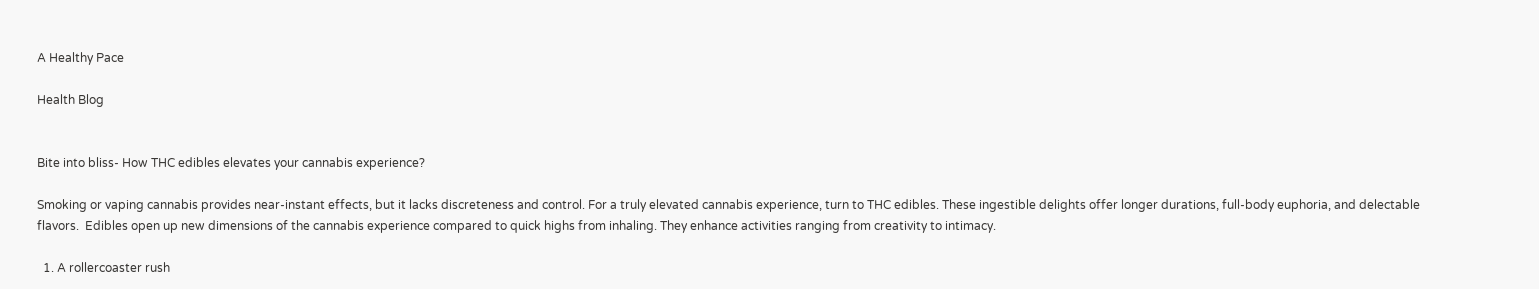A Healthy Pace

Health Blog


Bite into bliss- How THC edibles elevates your cannabis experience?

Smoking or vaping cannabis provides near-instant effects, but it lacks discreteness and control. For a truly elevated cannabis experience, turn to THC edibles. These ingestible delights offer longer durations, full-body euphoria, and delectable flavors.  Edibles open up new dimensions of the cannabis experience compared to quick highs from inhaling. They enhance activities ranging from creativity to intimacy.

  1. A rollercoaster rush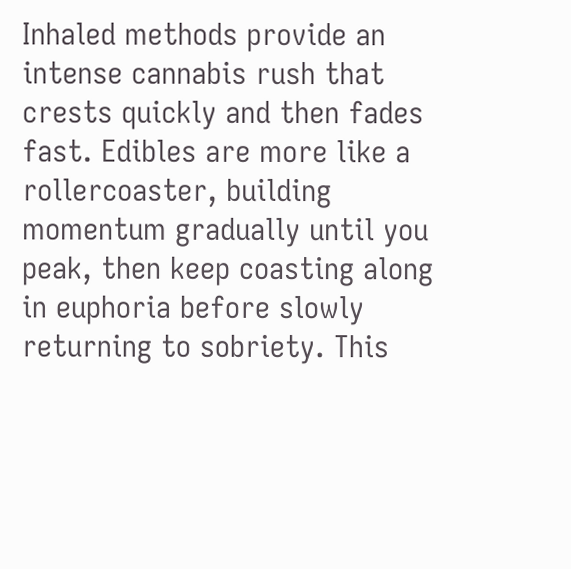Inhaled methods provide an intense cannabis rush that crests quickly and then fades fast. Edibles are more like a rollercoaster, building momentum gradually until you peak, then keep coasting along in euphoria before slowly returning to sobriety. This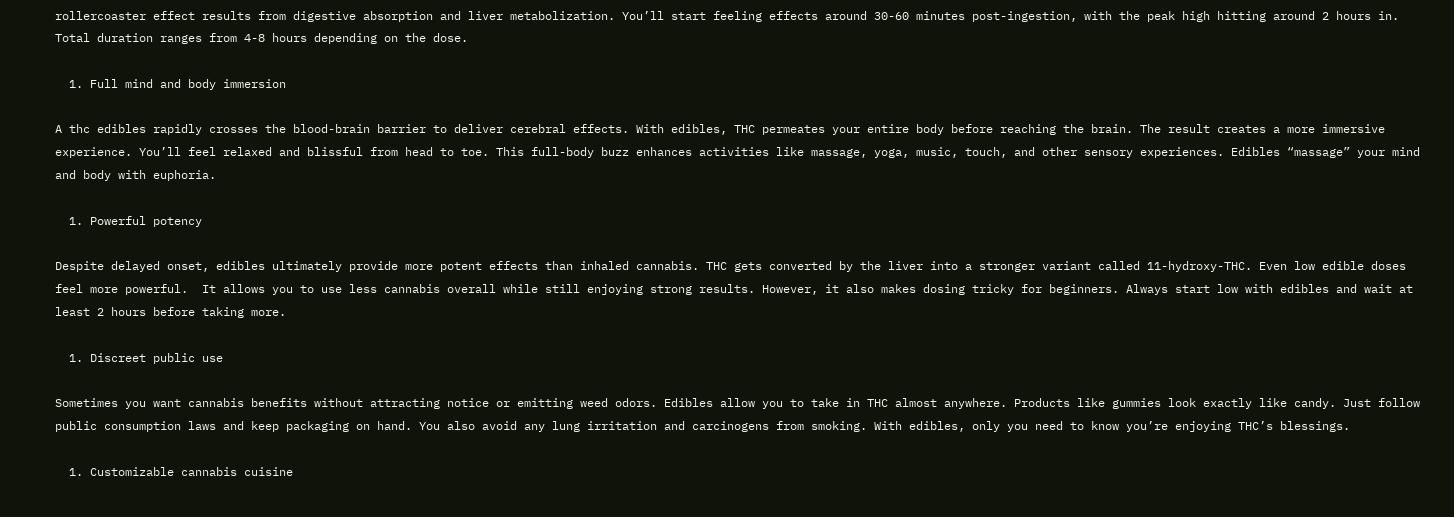rollercoaster effect results from digestive absorption and liver metabolization. You’ll start feeling effects around 30-60 minutes post-ingestion, with the peak high hitting around 2 hours in. Total duration ranges from 4-8 hours depending on the dose.

  1. Full mind and body immersion

A thc edibles rapidly crosses the blood-brain barrier to deliver cerebral effects. With edibles, THC permeates your entire body before reaching the brain. The result creates a more immersive experience. You’ll feel relaxed and blissful from head to toe. This full-body buzz enhances activities like massage, yoga, music, touch, and other sensory experiences. Edibles “massage” your mind and body with euphoria.

  1. Powerful potency

Despite delayed onset, edibles ultimately provide more potent effects than inhaled cannabis. THC gets converted by the liver into a stronger variant called 11-hydroxy-THC. Even low edible doses feel more powerful.  It allows you to use less cannabis overall while still enjoying strong results. However, it also makes dosing tricky for beginners. Always start low with edibles and wait at least 2 hours before taking more.

  1. Discreet public use

Sometimes you want cannabis benefits without attracting notice or emitting weed odors. Edibles allow you to take in THC almost anywhere. Products like gummies look exactly like candy. Just follow public consumption laws and keep packaging on hand. You also avoid any lung irritation and carcinogens from smoking. With edibles, only you need to know you’re enjoying THC’s blessings.

  1. Customizable cannabis cuisine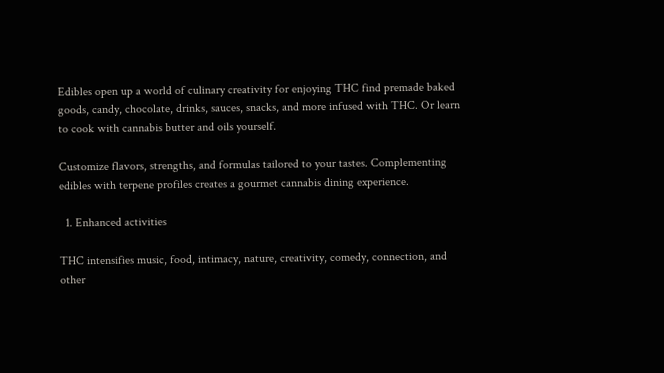Edibles open up a world of culinary creativity for enjoying THC find premade baked goods, candy, chocolate, drinks, sauces, snacks, and more infused with THC. Or learn to cook with cannabis butter and oils yourself.

Customize flavors, strengths, and formulas tailored to your tastes. Complementing edibles with terpene profiles creates a gourmet cannabis dining experience.

  1. Enhanced activities

THC intensifies music, food, intimacy, nature, creativity, comedy, connection, and other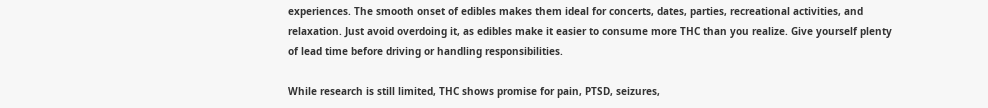experiences. The smooth onset of edibles makes them ideal for concerts, dates, parties, recreational activities, and relaxation. Just avoid overdoing it, as edibles make it easier to consume more THC than you realize. Give yourself plenty of lead time before driving or handling responsibilities.

While research is still limited, THC shows promise for pain, PTSD, seizures,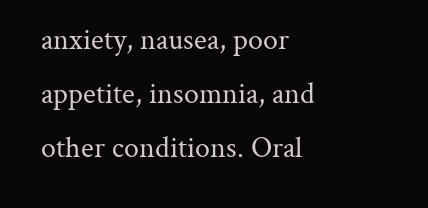anxiety, nausea, poor appetite, insomnia, and other conditions. Oral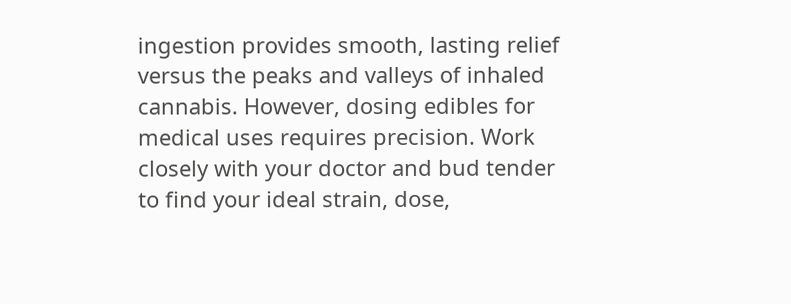ingestion provides smooth, lasting relief versus the peaks and valleys of inhaled cannabis. However, dosing edibles for medical uses requires precision. Work closely with your doctor and bud tender to find your ideal strain, dose,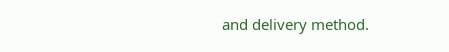and delivery method.